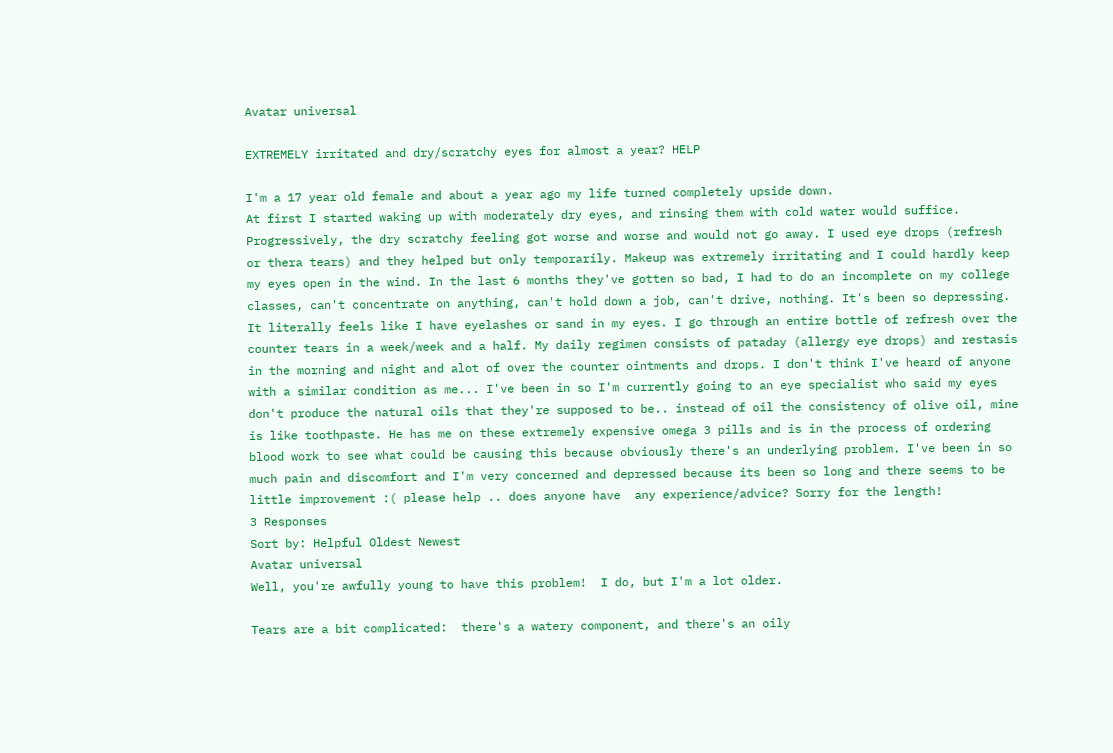Avatar universal

EXTREMELY irritated and dry/scratchy eyes for almost a year? HELP

I'm a 17 year old female and about a year ago my life turned completely upside down.
At first I started waking up with moderately dry eyes, and rinsing them with cold water would suffice. Progressively, the dry scratchy feeling got worse and worse and would not go away. I used eye drops (refresh or thera tears) and they helped but only temporarily. Makeup was extremely irritating and I could hardly keep my eyes open in the wind. In the last 6 months they've gotten so bad, I had to do an incomplete on my college classes, can't concentrate on anything, can't hold down a job, can't drive, nothing. It's been so depressing. It literally feels like I have eyelashes or sand in my eyes. I go through an entire bottle of refresh over the counter tears in a week/week and a half. My daily regimen consists of pataday (allergy eye drops) and restasis in the morning and night and alot of over the counter ointments and drops. I don't think I've heard of anyone with a similar condition as me... I've been in so I'm currently going to an eye specialist who said my eyes don't produce the natural oils that they're supposed to be.. instead of oil the consistency of olive oil, mine is like toothpaste. He has me on these extremely expensive omega 3 pills and is in the process of ordering blood work to see what could be causing this because obviously there's an underlying problem. I've been in so much pain and discomfort and I'm very concerned and depressed because its been so long and there seems to be little improvement :( please help .. does anyone have  any experience/advice? Sorry for the length!
3 Responses
Sort by: Helpful Oldest Newest
Avatar universal
Well, you're awfully young to have this problem!  I do, but I'm a lot older.

Tears are a bit complicated:  there's a watery component, and there's an oily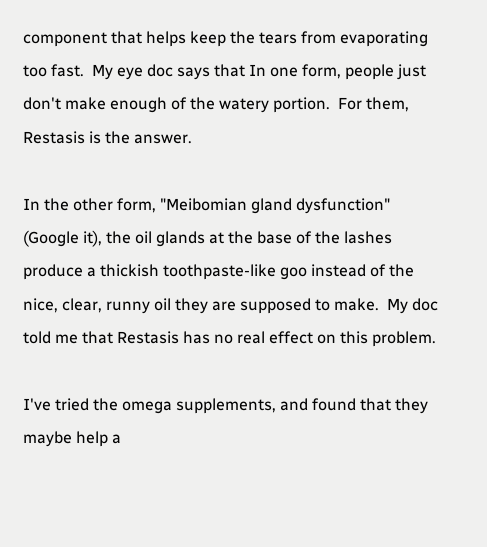component that helps keep the tears from evaporating too fast.  My eye doc says that In one form, people just don't make enough of the watery portion.  For them, Restasis is the answer.

In the other form, "Meibomian gland dysfunction" (Google it), the oil glands at the base of the lashes produce a thickish toothpaste-like goo instead of the nice, clear, runny oil they are supposed to make.  My doc told me that Restasis has no real effect on this problem.

I've tried the omega supplements, and found that they maybe help a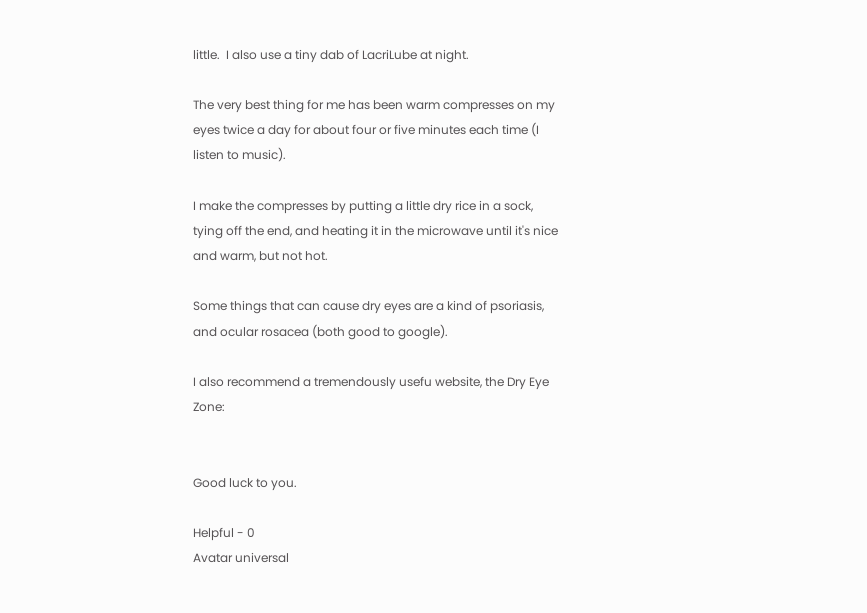little.  I also use a tiny dab of LacriLube at night.

The very best thing for me has been warm compresses on my eyes twice a day for about four or five minutes each time (I listen to music).

I make the compresses by putting a little dry rice in a sock, tying off the end, and heating it in the microwave until it's nice and warm, but not hot.

Some things that can cause dry eyes are a kind of psoriasis, and ocular rosacea (both good to google).

I also recommend a tremendously usefu website, the Dry Eye Zone:


Good luck to you.

Helpful - 0
Avatar universal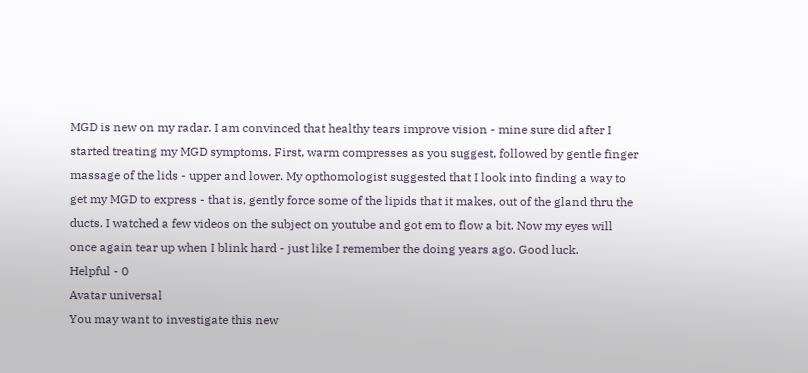MGD is new on my radar. I am convinced that healthy tears improve vision - mine sure did after I started treating my MGD symptoms. First, warm compresses as you suggest, followed by gentle finger massage of the lids - upper and lower. My opthomologist suggested that I look into finding a way to get my MGD to express - that is, gently force some of the lipids that it makes, out of the gland thru the ducts. I watched a few videos on the subject on youtube and got em to flow a bit. Now my eyes will once again tear up when I blink hard - just like I remember the doing years ago. Good luck.
Helpful - 0
Avatar universal
You may want to investigate this new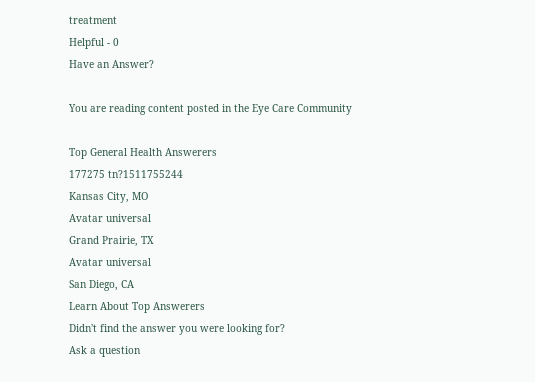treatment
Helpful - 0
Have an Answer?

You are reading content posted in the Eye Care Community

Top General Health Answerers
177275 tn?1511755244
Kansas City, MO
Avatar universal
Grand Prairie, TX
Avatar universal
San Diego, CA
Learn About Top Answerers
Didn't find the answer you were looking for?
Ask a question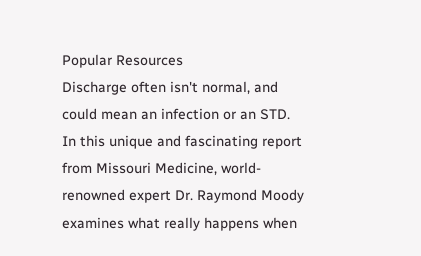Popular Resources
Discharge often isn't normal, and could mean an infection or an STD.
In this unique and fascinating report from Missouri Medicine, world-renowned expert Dr. Raymond Moody examines what really happens when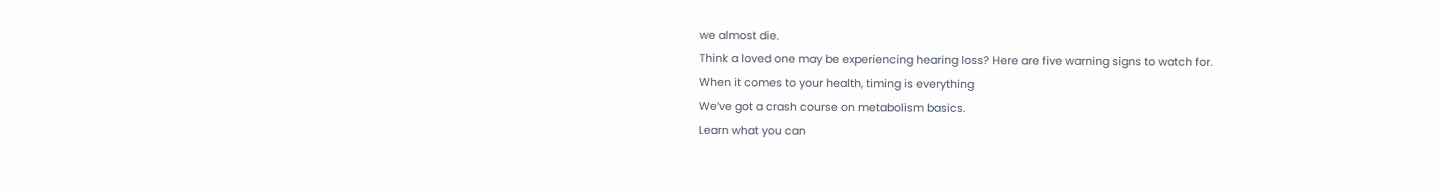we almost die.
Think a loved one may be experiencing hearing loss? Here are five warning signs to watch for.
When it comes to your health, timing is everything
We’ve got a crash course on metabolism basics.
Learn what you can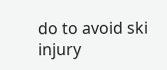do to avoid ski injury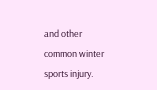and other common winter sports injury.